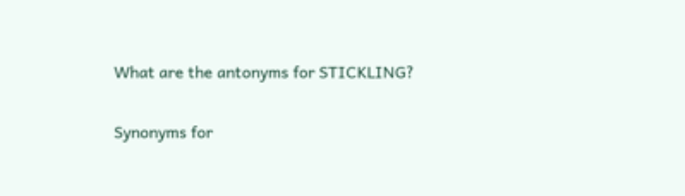What are the antonyms for STICKLING?

Synonyms for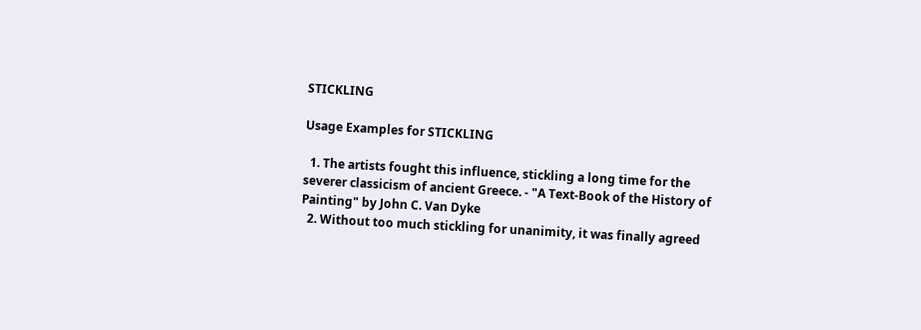STICKLING

Usage Examples for STICKLING

  1. The artists fought this influence, stickling a long time for the severer classicism of ancient Greece. - "A Text-Book of the History of Painting" by John C. Van Dyke
  2. Without too much stickling for unanimity, it was finally agreed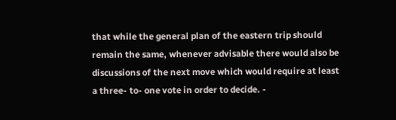that while the general plan of the eastern trip should remain the same, whenever advisable there would also be discussions of the next move which would require at least a three- to- one vote in order to decide. -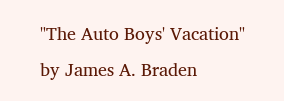"The Auto Boys' Vacation" by James A. Braden